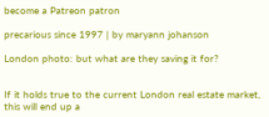become a Patreon patron

precarious since 1997 | by maryann johanson

London photo: but what are they saving it for?


If it holds true to the current London real estate market, this will end up a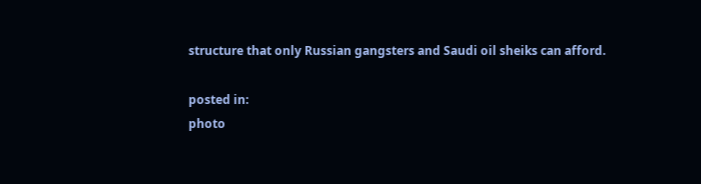structure that only Russian gangsters and Saudi oil sheiks can afford.

posted in:
photo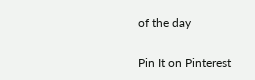of the day

Pin It on Pinterest